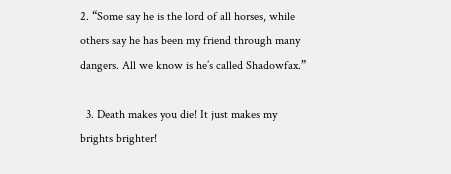2. “Some say he is the lord of all horses, while others say he has been my friend through many dangers. All we know is he’s called Shadowfax.”

  3. Death makes you die! It just makes my brights brighter!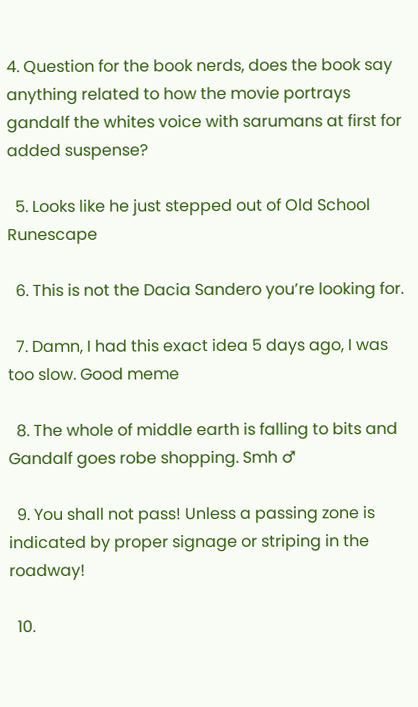4. Question for the book nerds, does the book say anything related to how the movie portrays gandalf the whites voice with sarumans at first for added suspense?

  5. Looks like he just stepped out of Old School Runescape

  6. This is not the Dacia Sandero you’re looking for.

  7. Damn, I had this exact idea 5 days ago, I was too slow. Good meme

  8. The whole of middle earth is falling to bits and Gandalf goes robe shopping. Smh ♂

  9. You shall not pass! Unless a passing zone is indicated by proper signage or striping in the roadway!

  10.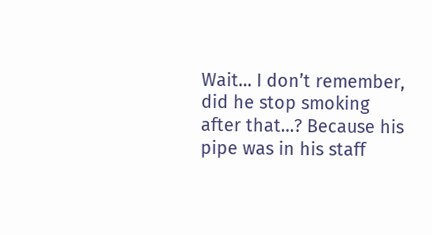Wait… I don’t remember, did he stop smoking after that…? Because his pipe was in his staff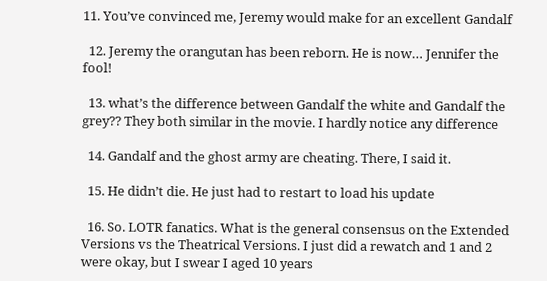11. You’ve convinced me, Jeremy would make for an excellent Gandalf

  12. Jeremy the orangutan has been reborn. He is now… Jennifer the fool!

  13. what’s the difference between Gandalf the white and Gandalf the grey?? They both similar in the movie. I hardly notice any difference

  14. Gandalf and the ghost army are cheating. There, I said it.

  15. He didn’t die. He just had to restart to load his update

  16. So. LOTR fanatics. What is the general consensus on the Extended Versions vs the Theatrical Versions. I just did a rewatch and 1 and 2 were okay, but I swear I aged 10 years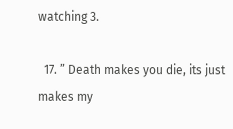watching 3.

  17. ” Death makes you die, its just makes my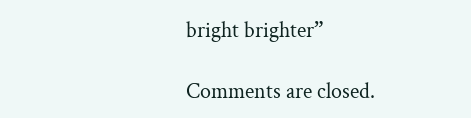bright brighter”

Comments are closed.